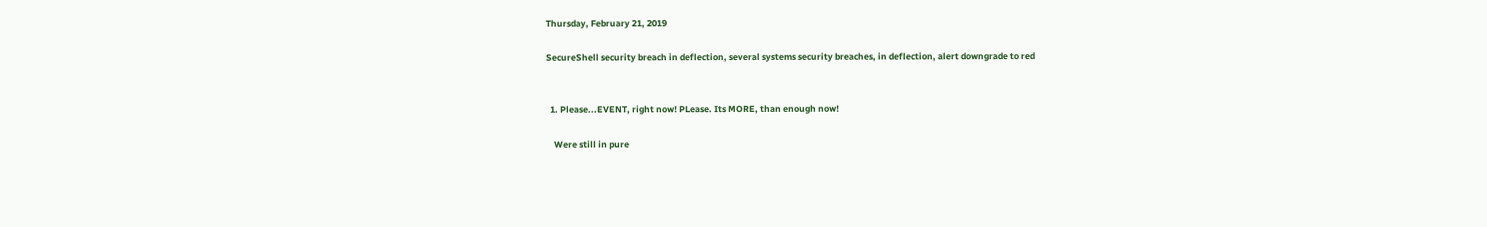Thursday, February 21, 2019

SecureShell security breach in deflection, several systems security breaches, in deflection, alert downgrade to red


  1. Please...EVENT, right now! PLease. Its MORE, than enough now!

    Were still in pure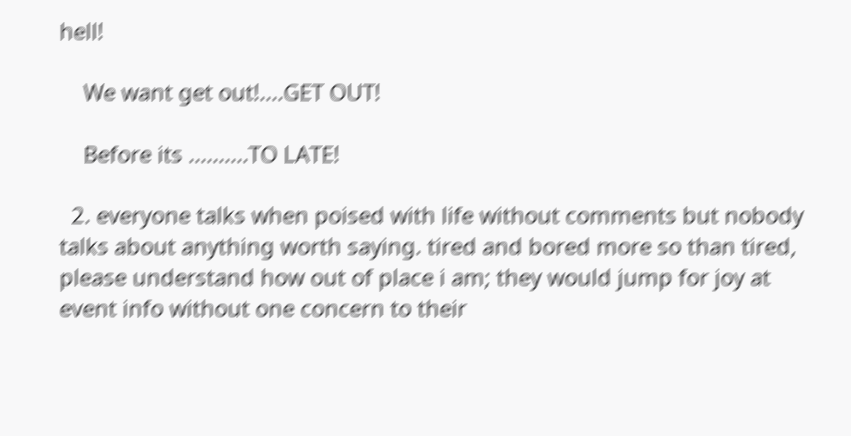hell!

    We want get out!....GET OUT!

    Before its ..........TO LATE!

  2. everyone talks when poised with life without comments but nobody talks about anything worth saying. tired and bored more so than tired, please understand how out of place i am; they would jump for joy at event info without one concern to their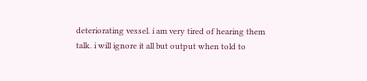deteriorating vessel. i am very tired of hearing them talk. i will ignore it all but output when told to